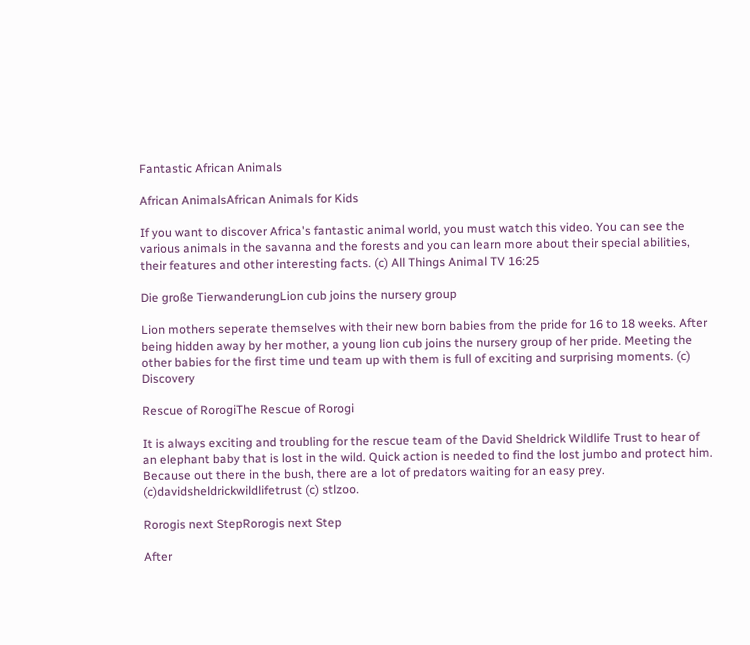Fantastic African Animals

African AnimalsAfrican Animals for Kids

If you want to discover Africa's fantastic animal world, you must watch this video. You can see the various animals in the savanna and the forests and you can learn more about their special abilities, their features and other interesting facts. (c) All Things Animal TV 16:25

Die große TierwanderungLion cub joins the nursery group

Lion mothers seperate themselves with their new born babies from the pride for 16 to 18 weeks. After being hidden away by her mother, a young lion cub joins the nursery group of her pride. Meeting the other babies for the first time und team up with them is full of exciting and surprising moments. (c) Discovery

Rescue of RorogiThe Rescue of Rorogi

It is always exciting and troubling for the rescue team of the David Sheldrick Wildlife Trust to hear of an elephant baby that is lost in the wild. Quick action is needed to find the lost jumbo and protect him. Because out there in the bush, there are a lot of predators waiting for an easy prey. (c)davidsheldrickwildlifetrust (c) stlzoo.

Rorogis next StepRorogis next Step

After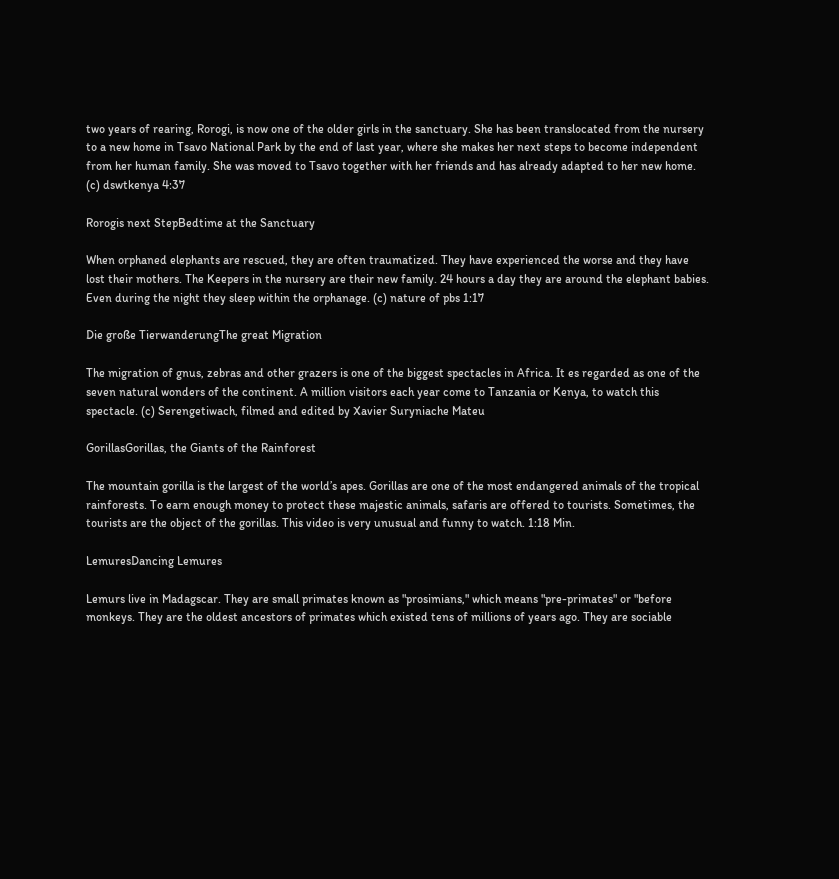two years of rearing, Rorogi, is now one of the older girls in the sanctuary. She has been translocated from the nursery to a new home in Tsavo National Park by the end of last year, where she makes her next steps to become independent from her human family. She was moved to Tsavo together with her friends and has already adapted to her new home. (c) dswtkenya 4:37

Rorogis next StepBedtime at the Sanctuary

When orphaned elephants are rescued, they are often traumatized. They have experienced the worse and they have lost their mothers. The Keepers in the nursery are their new family. 24 hours a day they are around the elephant babies. Even during the night they sleep within the orphanage. (c) nature of pbs 1:17

Die große TierwanderungThe great Migration

The migration of gnus, zebras and other grazers is one of the biggest spectacles in Africa. It es regarded as one of the seven natural wonders of the continent. A million visitors each year come to Tanzania or Kenya, to watch this spectacle. (c) Serengetiwach, filmed and edited by Xavier Suryniache Mateu

GorillasGorillas, the Giants of the Rainforest

The mountain gorilla is the largest of the world’s apes. Gorillas are one of the most endangered animals of the tropical rainforests. To earn enough money to protect these majestic animals, safaris are offered to tourists. Sometimes, the tourists are the object of the gorillas. This video is very unusual and funny to watch. 1:18 Min.

LemuresDancing Lemures

Lemurs live in Madagscar. They are small primates known as "prosimians," which means "pre-primates" or "before monkeys. They are the oldest ancestors of primates which existed tens of millions of years ago. They are sociable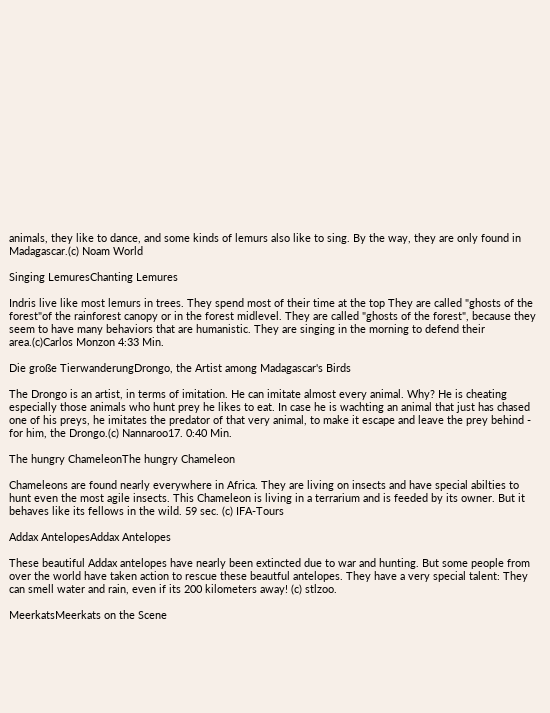animals, they like to dance, and some kinds of lemurs also like to sing. By the way, they are only found in Madagascar.(c) Noam World

Singing LemuresChanting Lemures

Indris live like most lemurs in trees. They spend most of their time at the top They are called "ghosts of the forest"of the rainforest canopy or in the forest midlevel. They are called "ghosts of the forest", because they seem to have many behaviors that are humanistic. They are singing in the morning to defend their area.(c)Carlos Monzon 4:33 Min.

Die große TierwanderungDrongo, the Artist among Madagascar's Birds

The Drongo is an artist, in terms of imitation. He can imitate almost every animal. Why? He is cheating especially those animals who hunt prey he likes to eat. In case he is wachting an animal that just has chased one of his preys, he imitates the predator of that very animal, to make it escape and leave the prey behind - for him, the Drongo.(c) Nannaroo17. 0:40 Min.

The hungry ChameleonThe hungry Chameleon

Chameleons are found nearly everywhere in Africa. They are living on insects and have special abilties to hunt even the most agile insects. This Chameleon is living in a terrarium and is feeded by its owner. But it behaves like its fellows in the wild. 59 sec. (c) IFA-Tours

Addax AntelopesAddax Antelopes

These beautiful Addax antelopes have nearly been extincted due to war and hunting. But some people from over the world have taken action to rescue these beautful antelopes. They have a very special talent: They can smell water and rain, even if its 200 kilometers away! (c) stlzoo.

MeerkatsMeerkats on the Scene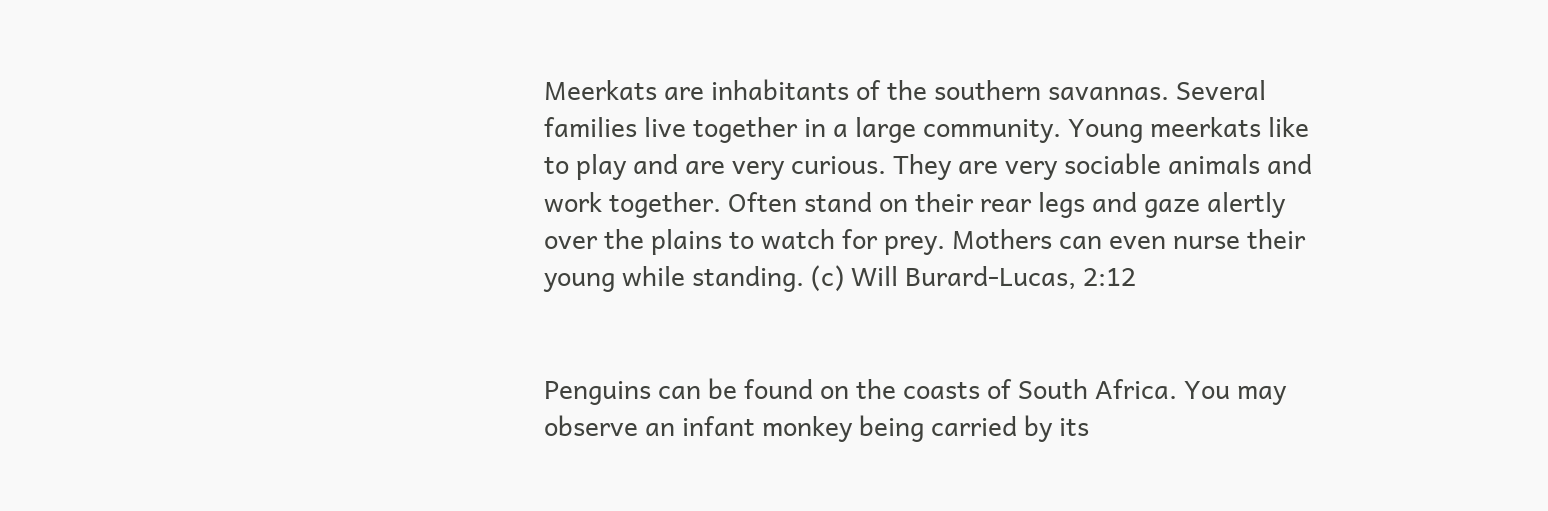Meerkats are inhabitants of the southern savannas. Several families live together in a large community. Young meerkats like to play and are very curious. They are very sociable animals and work together. Often stand on their rear legs and gaze alertly over the plains to watch for prey. Mothers can even nurse their young while standing. (c) Will Burard-Lucas, 2:12


Penguins can be found on the coasts of South Africa. You may observe an infant monkey being carried by its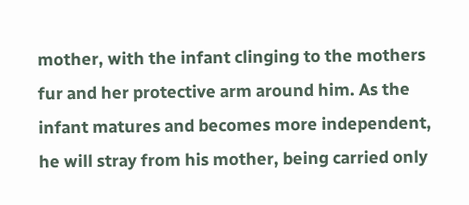mother, with the infant clinging to the mothers fur and her protective arm around him. As the infant matures and becomes more independent, he will stray from his mother, being carried only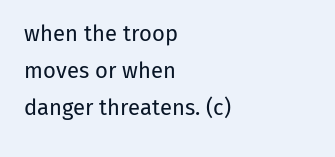when the troop moves or when danger threatens. (c)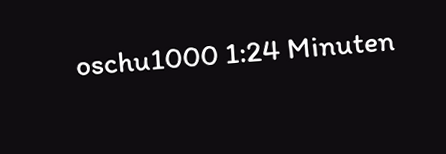oschu1000 1:24 Minuten